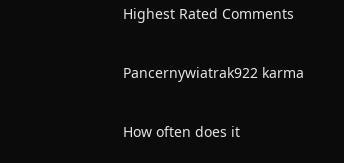Highest Rated Comments

Pancernywiatrak922 karma

How often does it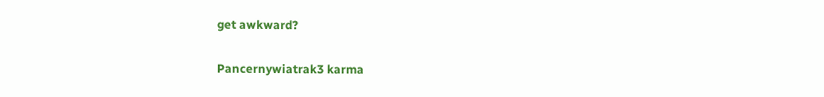get awkward?

Pancernywiatrak3 karma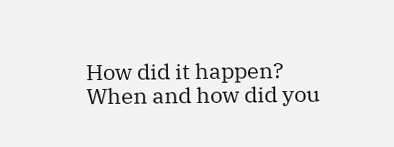How did it happen? When and how did you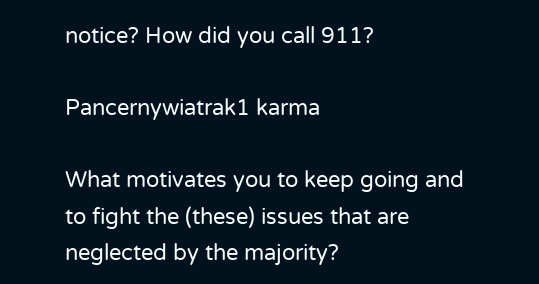notice? How did you call 911?

Pancernywiatrak1 karma

What motivates you to keep going and to fight the (these) issues that are neglected by the majority?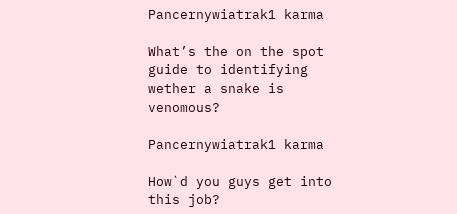Pancernywiatrak1 karma

What’s the on the spot guide to identifying wether a snake is venomous?

Pancernywiatrak1 karma

How`d you guys get into this job?